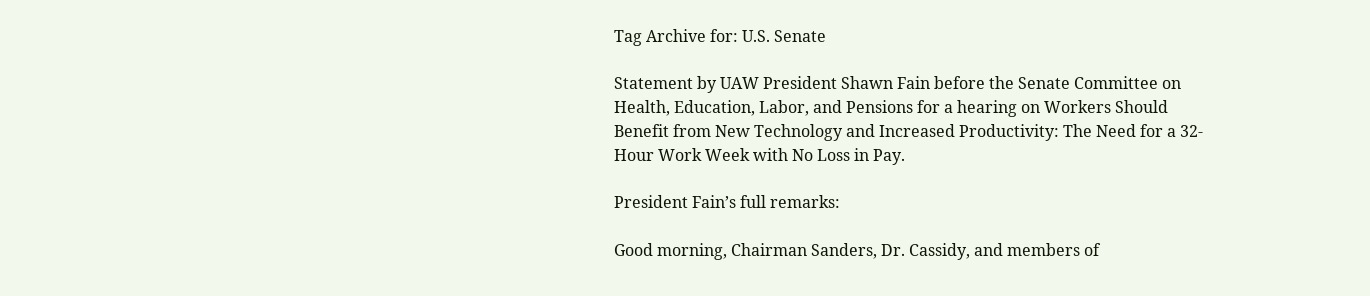Tag Archive for: U.S. Senate

Statement by UAW President Shawn Fain before the Senate Committee on Health, Education, Labor, and Pensions for a hearing on Workers Should Benefit from New Technology and Increased Productivity: The Need for a 32-Hour Work Week with No Loss in Pay.

President Fain’s full remarks:

Good morning, Chairman Sanders, Dr. Cassidy, and members of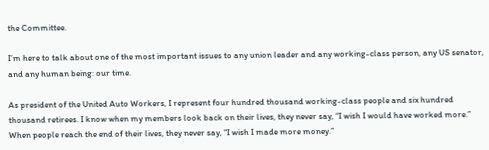the Committee.

I’m here to talk about one of the most important issues to any union leader and any working-class person, any US senator, and any human being: our time.

As president of the United Auto Workers, I represent four hundred thousand working-class people and six hundred thousand retirees. I know when my members look back on their lives, they never say, “I wish I would have worked more.” When people reach the end of their lives, they never say, “I wish I made more money.”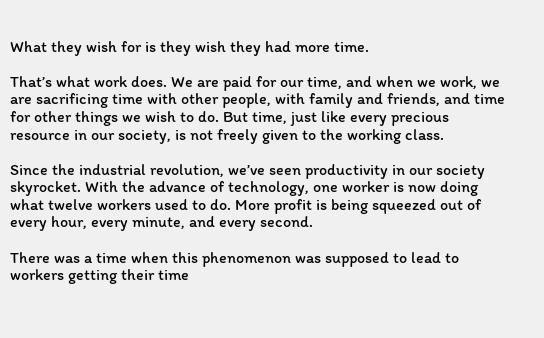What they wish for is they wish they had more time.

That’s what work does. We are paid for our time, and when we work, we are sacrificing time with other people, with family and friends, and time for other things we wish to do. But time, just like every precious resource in our society, is not freely given to the working class.

Since the industrial revolution, we’ve seen productivity in our society skyrocket. With the advance of technology, one worker is now doing what twelve workers used to do. More profit is being squeezed out of every hour, every minute, and every second.

There was a time when this phenomenon was supposed to lead to workers getting their time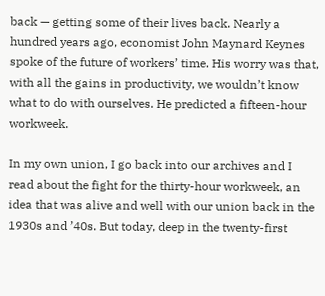back — getting some of their lives back. Nearly a hundred years ago, economist John Maynard Keynes spoke of the future of workers’ time. His worry was that, with all the gains in productivity, we wouldn’t know what to do with ourselves. He predicted a fifteen-hour workweek.

In my own union, I go back into our archives and I read about the fight for the thirty-hour workweek, an idea that was alive and well with our union back in the 1930s and ’40s. But today, deep in the twenty-first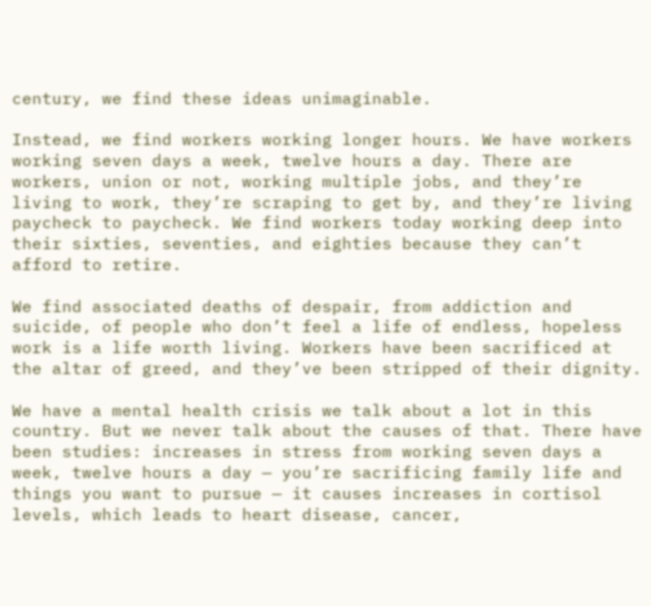century, we find these ideas unimaginable.

Instead, we find workers working longer hours. We have workers working seven days a week, twelve hours a day. There are workers, union or not, working multiple jobs, and they’re living to work, they’re scraping to get by, and they’re living paycheck to paycheck. We find workers today working deep into their sixties, seventies, and eighties because they can’t afford to retire.

We find associated deaths of despair, from addiction and suicide, of people who don’t feel a life of endless, hopeless work is a life worth living. Workers have been sacrificed at the altar of greed, and they’ve been stripped of their dignity.

We have a mental health crisis we talk about a lot in this country. But we never talk about the causes of that. There have been studies: increases in stress from working seven days a week, twelve hours a day — you’re sacrificing family life and things you want to pursue — it causes increases in cortisol levels, which leads to heart disease, cancer,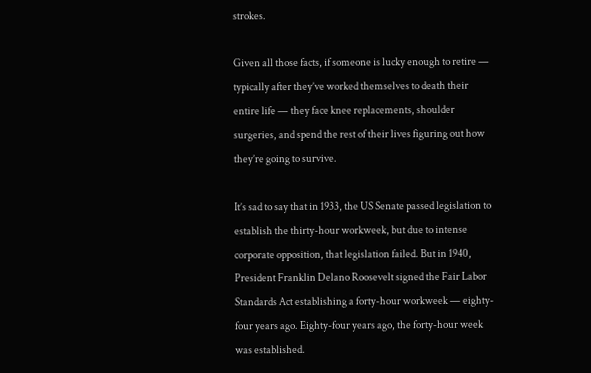strokes.

Given all those facts, if someone is lucky enough to retire — typically after they’ve worked themselves to death their entire life — they face knee replacements, shoulder surgeries, and spend the rest of their lives figuring out how they’re going to survive.

It’s sad to say that in 1933, the US Senate passed legislation to establish the thirty-hour workweek, but due to intense corporate opposition, that legislation failed. But in 1940, President Franklin Delano Roosevelt signed the Fair Labor Standards Act establishing a forty-hour workweek — eighty-four years ago. Eighty-four years ago, the forty-hour week was established.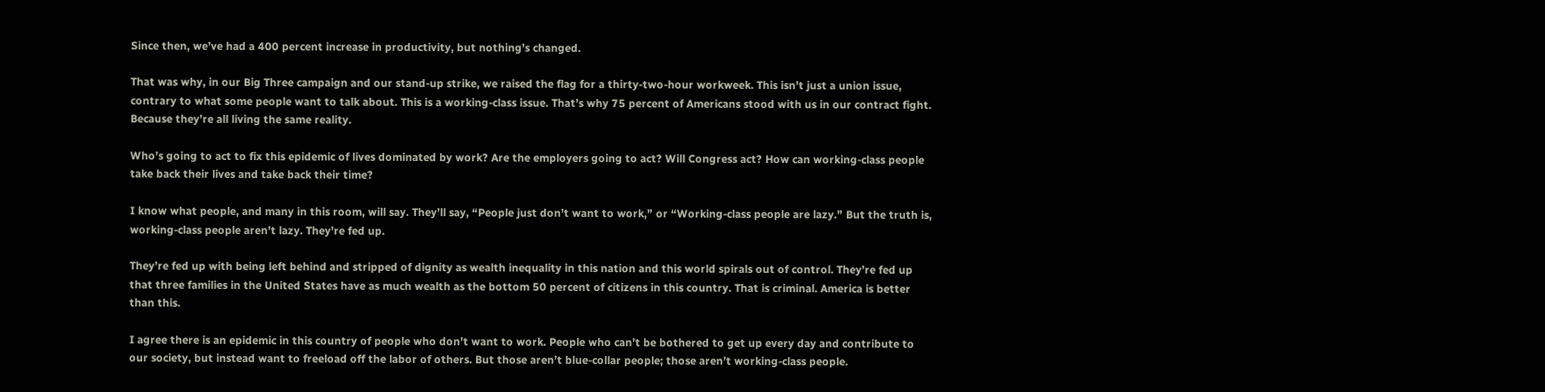Since then, we’ve had a 400 percent increase in productivity, but nothing’s changed.

That was why, in our Big Three campaign and our stand-up strike, we raised the flag for a thirty-two-hour workweek. This isn’t just a union issue, contrary to what some people want to talk about. This is a working-class issue. That’s why 75 percent of Americans stood with us in our contract fight. Because they’re all living the same reality.

Who’s going to act to fix this epidemic of lives dominated by work? Are the employers going to act? Will Congress act? How can working-class people take back their lives and take back their time?

I know what people, and many in this room, will say. They’ll say, “People just don’t want to work,” or “Working-class people are lazy.” But the truth is, working-class people aren’t lazy. They’re fed up.

They’re fed up with being left behind and stripped of dignity as wealth inequality in this nation and this world spirals out of control. They’re fed up that three families in the United States have as much wealth as the bottom 50 percent of citizens in this country. That is criminal. America is better than this.

I agree there is an epidemic in this country of people who don’t want to work. People who can’t be bothered to get up every day and contribute to our society, but instead want to freeload off the labor of others. But those aren’t blue-collar people; those aren’t working-class people.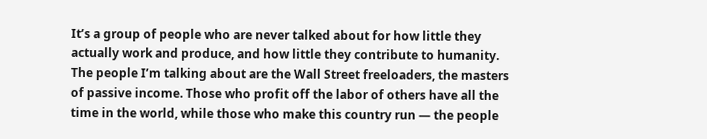It’s a group of people who are never talked about for how little they actually work and produce, and how little they contribute to humanity. The people I’m talking about are the Wall Street freeloaders, the masters of passive income. Those who profit off the labor of others have all the time in the world, while those who make this country run — the people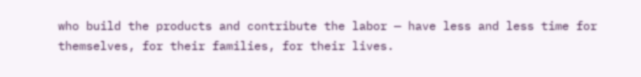who build the products and contribute the labor — have less and less time for themselves, for their families, for their lives.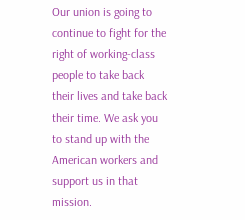Our union is going to continue to fight for the right of working-class people to take back their lives and take back their time. We ask you to stand up with the American workers and support us in that mission.